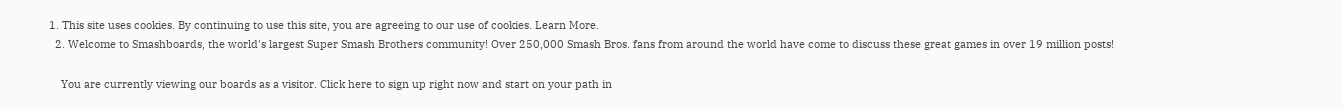1. This site uses cookies. By continuing to use this site, you are agreeing to our use of cookies. Learn More.
  2. Welcome to Smashboards, the world's largest Super Smash Brothers community! Over 250,000 Smash Bros. fans from around the world have come to discuss these great games in over 19 million posts!

    You are currently viewing our boards as a visitor. Click here to sign up right now and start on your path in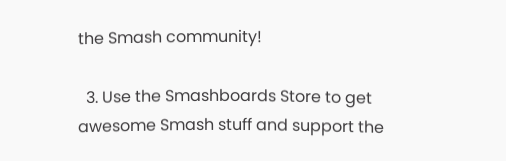the Smash community!

  3. Use the Smashboards Store to get awesome Smash stuff and support the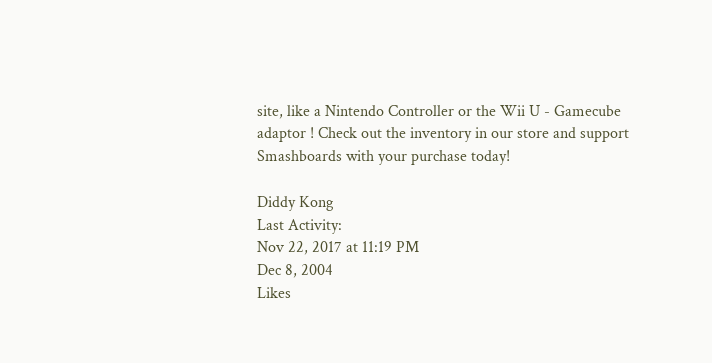site, like a Nintendo Controller or the Wii U - Gamecube adaptor ! Check out the inventory in our store and support Smashboards with your purchase today!

Diddy Kong
Last Activity:
Nov 22, 2017 at 11:19 PM
Dec 8, 2004
Likes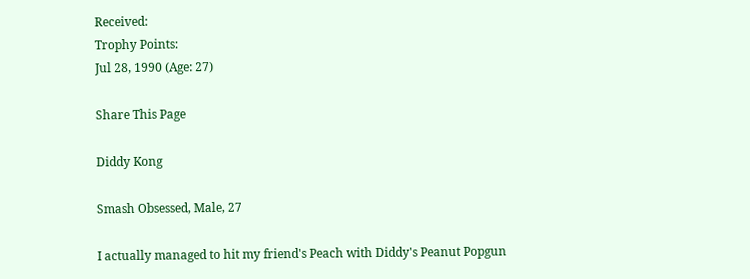Received:
Trophy Points:
Jul 28, 1990 (Age: 27)

Share This Page

Diddy Kong

Smash Obsessed, Male, 27

I actually managed to hit my friend's Peach with Diddy's Peanut Popgun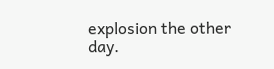explosion the other day.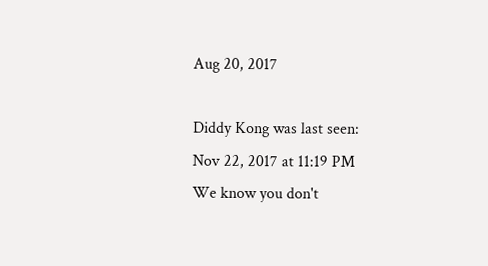Aug 20, 2017

Diddy Kong was last seen:
Nov 22, 2017 at 11:19 PM
We know you don't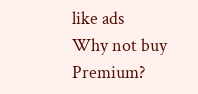like ads
Why not buy Premium?